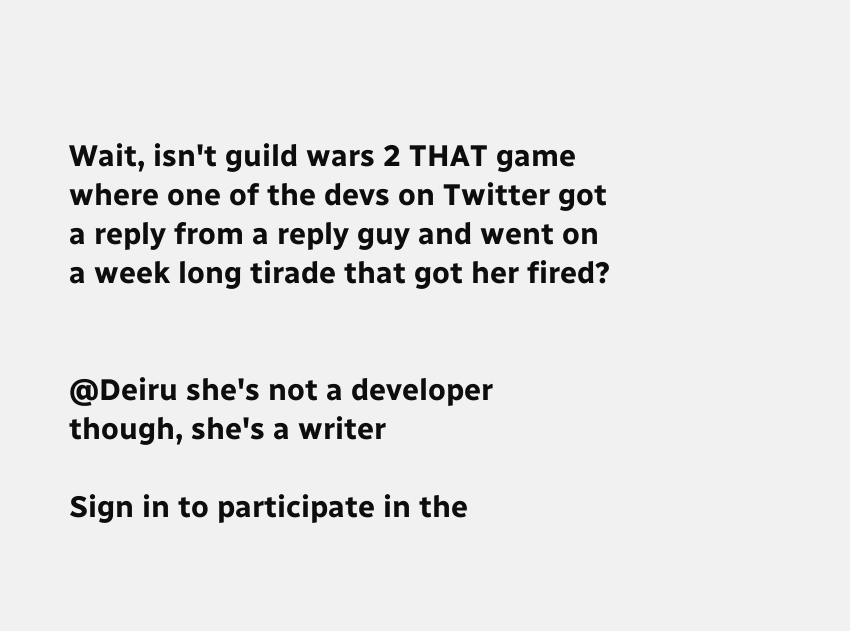Wait, isn't guild wars 2 THAT game where one of the devs on Twitter got a reply from a reply guy and went on a week long tirade that got her fired?


@Deiru she's not a developer though, she's a writer

Sign in to participate in the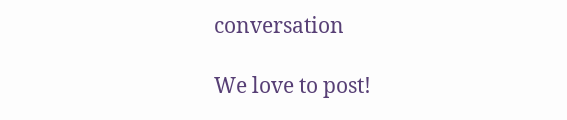conversation

We love to post!